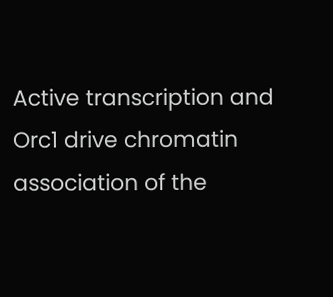Active transcription and Orc1 drive chromatin association of the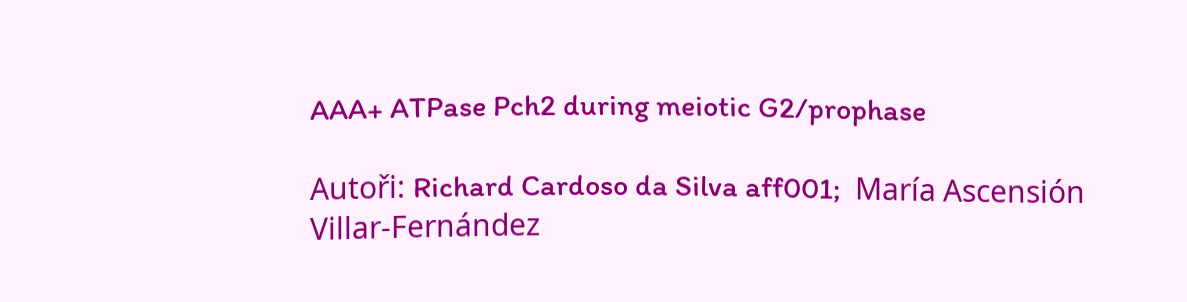AAA+ ATPase Pch2 during meiotic G2/prophase

Autoři: Richard Cardoso da Silva aff001;  María Ascensión Villar-Fernández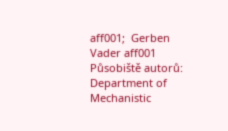aff001;  Gerben Vader aff001
Působiště autorů: Department of Mechanistic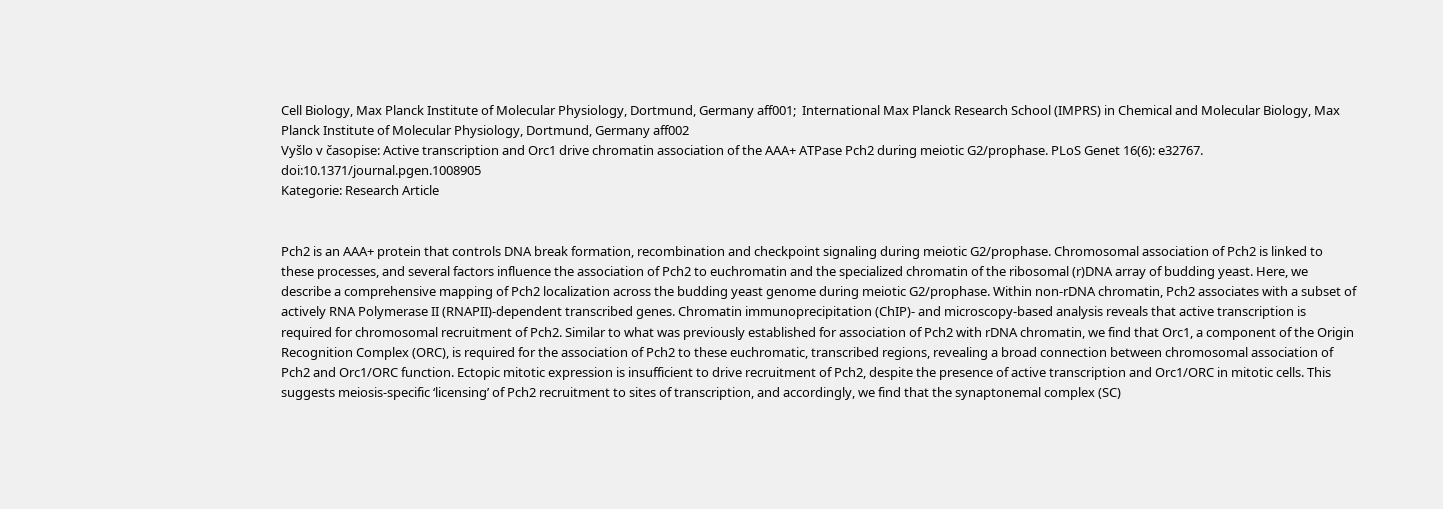Cell Biology, Max Planck Institute of Molecular Physiology, Dortmund, Germany aff001;  International Max Planck Research School (IMPRS) in Chemical and Molecular Biology, Max Planck Institute of Molecular Physiology, Dortmund, Germany aff002
Vyšlo v časopise: Active transcription and Orc1 drive chromatin association of the AAA+ ATPase Pch2 during meiotic G2/prophase. PLoS Genet 16(6): e32767. doi:10.1371/journal.pgen.1008905
Kategorie: Research Article


Pch2 is an AAA+ protein that controls DNA break formation, recombination and checkpoint signaling during meiotic G2/prophase. Chromosomal association of Pch2 is linked to these processes, and several factors influence the association of Pch2 to euchromatin and the specialized chromatin of the ribosomal (r)DNA array of budding yeast. Here, we describe a comprehensive mapping of Pch2 localization across the budding yeast genome during meiotic G2/prophase. Within non-rDNA chromatin, Pch2 associates with a subset of actively RNA Polymerase II (RNAPII)-dependent transcribed genes. Chromatin immunoprecipitation (ChIP)- and microscopy-based analysis reveals that active transcription is required for chromosomal recruitment of Pch2. Similar to what was previously established for association of Pch2 with rDNA chromatin, we find that Orc1, a component of the Origin Recognition Complex (ORC), is required for the association of Pch2 to these euchromatic, transcribed regions, revealing a broad connection between chromosomal association of Pch2 and Orc1/ORC function. Ectopic mitotic expression is insufficient to drive recruitment of Pch2, despite the presence of active transcription and Orc1/ORC in mitotic cells. This suggests meiosis-specific ‘licensing’ of Pch2 recruitment to sites of transcription, and accordingly, we find that the synaptonemal complex (SC)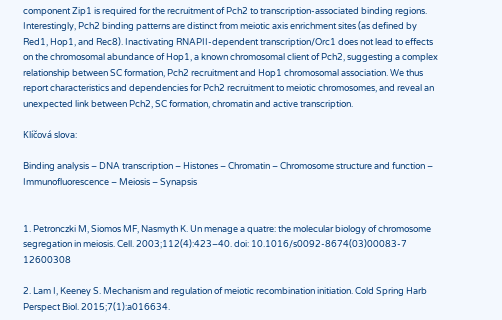component Zip1 is required for the recruitment of Pch2 to transcription-associated binding regions. Interestingly, Pch2 binding patterns are distinct from meiotic axis enrichment sites (as defined by Red1, Hop1, and Rec8). Inactivating RNAPII-dependent transcription/Orc1 does not lead to effects on the chromosomal abundance of Hop1, a known chromosomal client of Pch2, suggesting a complex relationship between SC formation, Pch2 recruitment and Hop1 chromosomal association. We thus report characteristics and dependencies for Pch2 recruitment to meiotic chromosomes, and reveal an unexpected link between Pch2, SC formation, chromatin and active transcription.

Klíčová slova:

Binding analysis – DNA transcription – Histones – Chromatin – Chromosome structure and function – Immunofluorescence – Meiosis – Synapsis


1. Petronczki M, Siomos MF, Nasmyth K. Un menage a quatre: the molecular biology of chromosome segregation in meiosis. Cell. 2003;112(4):423–40. doi: 10.1016/s0092-8674(03)00083-7 12600308

2. Lam I, Keeney S. Mechanism and regulation of meiotic recombination initiation. Cold Spring Harb Perspect Biol. 2015;7(1):a016634.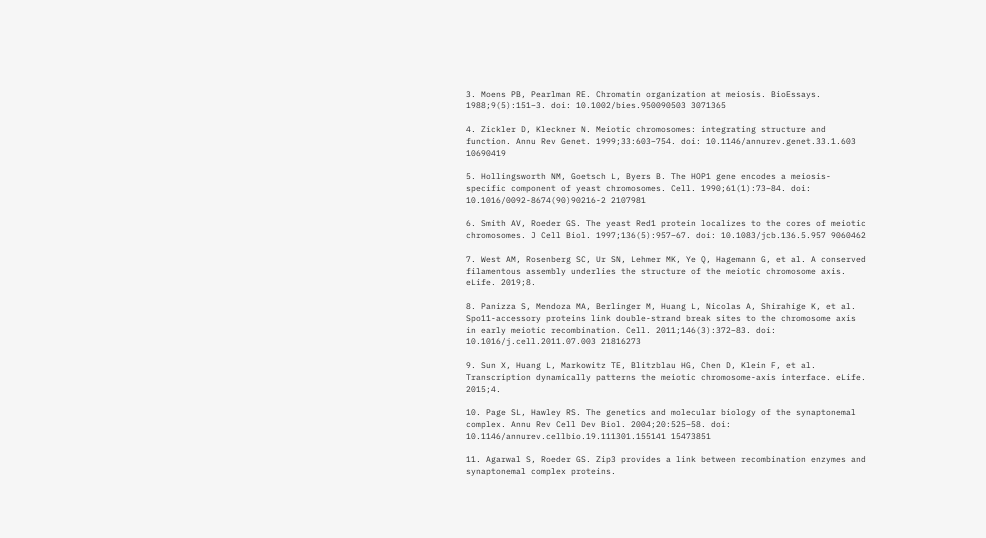3. Moens PB, Pearlman RE. Chromatin organization at meiosis. BioEssays. 1988;9(5):151–3. doi: 10.1002/bies.950090503 3071365

4. Zickler D, Kleckner N. Meiotic chromosomes: integrating structure and function. Annu Rev Genet. 1999;33:603–754. doi: 10.1146/annurev.genet.33.1.603 10690419

5. Hollingsworth NM, Goetsch L, Byers B. The HOP1 gene encodes a meiosis-specific component of yeast chromosomes. Cell. 1990;61(1):73–84. doi: 10.1016/0092-8674(90)90216-2 2107981

6. Smith AV, Roeder GS. The yeast Red1 protein localizes to the cores of meiotic chromosomes. J Cell Biol. 1997;136(5):957–67. doi: 10.1083/jcb.136.5.957 9060462

7. West AM, Rosenberg SC, Ur SN, Lehmer MK, Ye Q, Hagemann G, et al. A conserved filamentous assembly underlies the structure of the meiotic chromosome axis. eLife. 2019;8.

8. Panizza S, Mendoza MA, Berlinger M, Huang L, Nicolas A, Shirahige K, et al. Spo11-accessory proteins link double-strand break sites to the chromosome axis in early meiotic recombination. Cell. 2011;146(3):372–83. doi: 10.1016/j.cell.2011.07.003 21816273

9. Sun X, Huang L, Markowitz TE, Blitzblau HG, Chen D, Klein F, et al. Transcription dynamically patterns the meiotic chromosome-axis interface. eLife. 2015;4.

10. Page SL, Hawley RS. The genetics and molecular biology of the synaptonemal complex. Annu Rev Cell Dev Biol. 2004;20:525–58. doi: 10.1146/annurev.cellbio.19.111301.155141 15473851

11. Agarwal S, Roeder GS. Zip3 provides a link between recombination enzymes and synaptonemal complex proteins.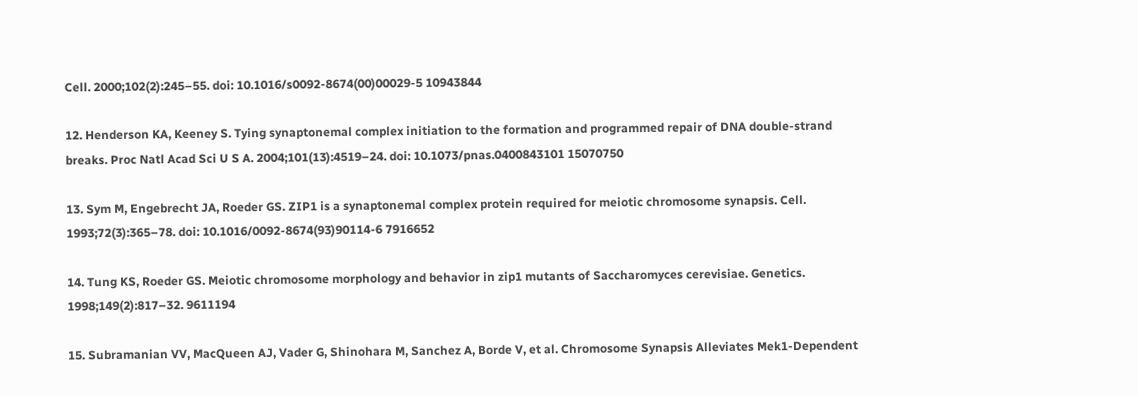Cell. 2000;102(2):245–55. doi: 10.1016/s0092-8674(00)00029-5 10943844

12. Henderson KA, Keeney S. Tying synaptonemal complex initiation to the formation and programmed repair of DNA double-strand breaks. Proc Natl Acad Sci U S A. 2004;101(13):4519–24. doi: 10.1073/pnas.0400843101 15070750

13. Sym M, Engebrecht JA, Roeder GS. ZIP1 is a synaptonemal complex protein required for meiotic chromosome synapsis. Cell. 1993;72(3):365–78. doi: 10.1016/0092-8674(93)90114-6 7916652

14. Tung KS, Roeder GS. Meiotic chromosome morphology and behavior in zip1 mutants of Saccharomyces cerevisiae. Genetics. 1998;149(2):817–32. 9611194

15. Subramanian VV, MacQueen AJ, Vader G, Shinohara M, Sanchez A, Borde V, et al. Chromosome Synapsis Alleviates Mek1-Dependent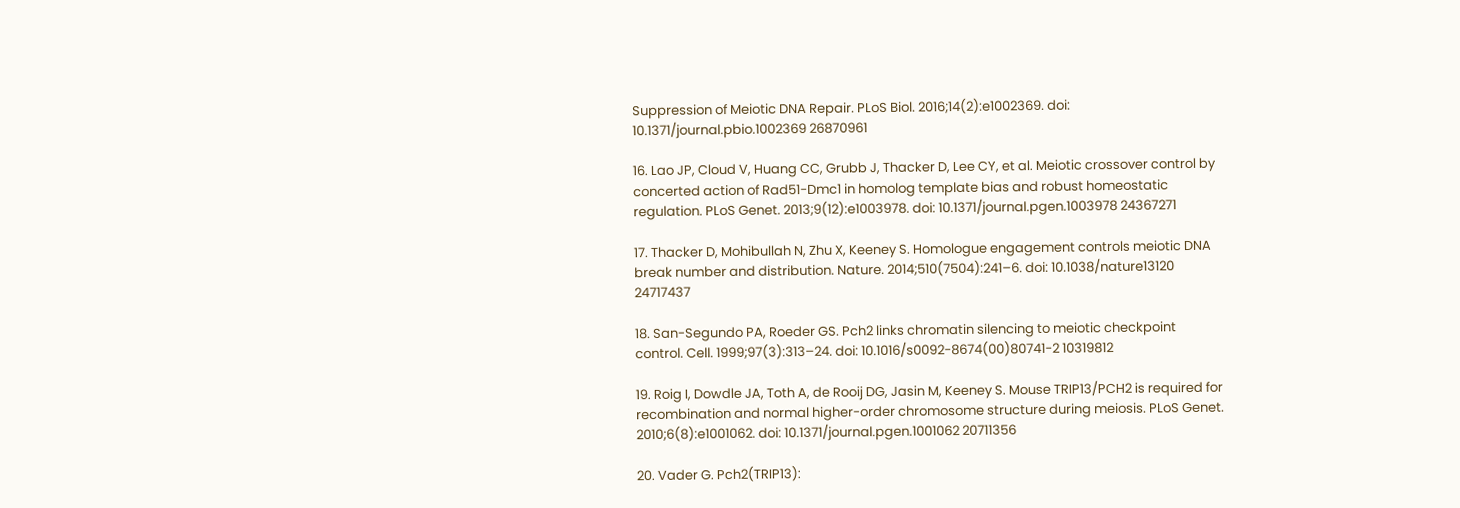Suppression of Meiotic DNA Repair. PLoS Biol. 2016;14(2):e1002369. doi: 10.1371/journal.pbio.1002369 26870961

16. Lao JP, Cloud V, Huang CC, Grubb J, Thacker D, Lee CY, et al. Meiotic crossover control by concerted action of Rad51-Dmc1 in homolog template bias and robust homeostatic regulation. PLoS Genet. 2013;9(12):e1003978. doi: 10.1371/journal.pgen.1003978 24367271

17. Thacker D, Mohibullah N, Zhu X, Keeney S. Homologue engagement controls meiotic DNA break number and distribution. Nature. 2014;510(7504):241–6. doi: 10.1038/nature13120 24717437

18. San-Segundo PA, Roeder GS. Pch2 links chromatin silencing to meiotic checkpoint control. Cell. 1999;97(3):313–24. doi: 10.1016/s0092-8674(00)80741-2 10319812

19. Roig I, Dowdle JA, Toth A, de Rooij DG, Jasin M, Keeney S. Mouse TRIP13/PCH2 is required for recombination and normal higher-order chromosome structure during meiosis. PLoS Genet. 2010;6(8):e1001062. doi: 10.1371/journal.pgen.1001062 20711356

20. Vader G. Pch2(TRIP13):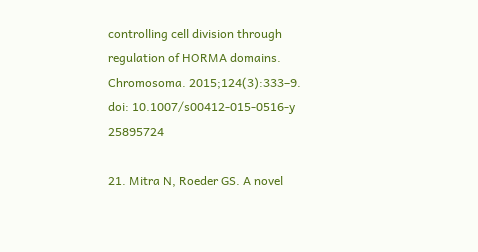controlling cell division through regulation of HORMA domains. Chromosoma. 2015;124(3):333–9. doi: 10.1007/s00412-015-0516-y 25895724

21. Mitra N, Roeder GS. A novel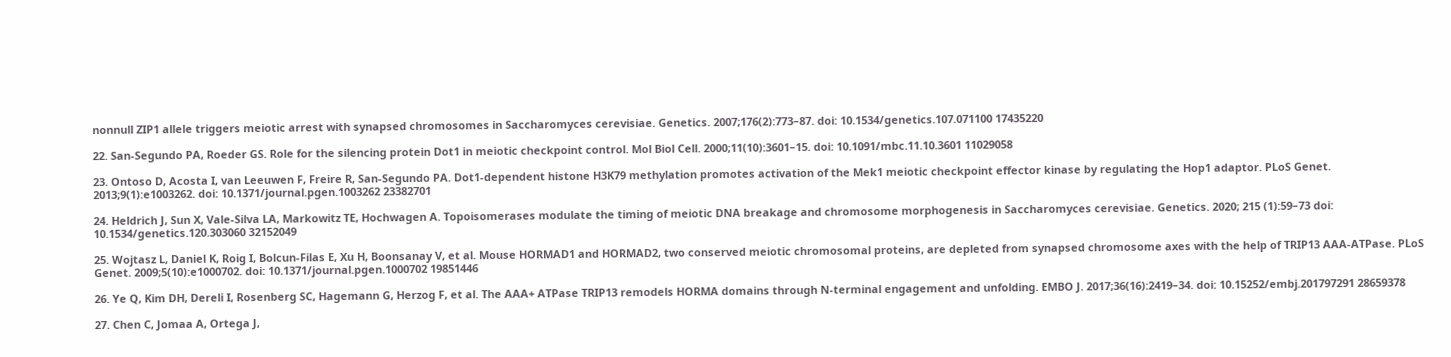nonnull ZIP1 allele triggers meiotic arrest with synapsed chromosomes in Saccharomyces cerevisiae. Genetics. 2007;176(2):773–87. doi: 10.1534/genetics.107.071100 17435220

22. San-Segundo PA, Roeder GS. Role for the silencing protein Dot1 in meiotic checkpoint control. Mol Biol Cell. 2000;11(10):3601–15. doi: 10.1091/mbc.11.10.3601 11029058

23. Ontoso D, Acosta I, van Leeuwen F, Freire R, San-Segundo PA. Dot1-dependent histone H3K79 methylation promotes activation of the Mek1 meiotic checkpoint effector kinase by regulating the Hop1 adaptor. PLoS Genet. 2013;9(1):e1003262. doi: 10.1371/journal.pgen.1003262 23382701

24. Heldrich J, Sun X, Vale-Silva LA, Markowitz TE, Hochwagen A. Topoisomerases modulate the timing of meiotic DNA breakage and chromosome morphogenesis in Saccharomyces cerevisiae. Genetics. 2020; 215 (1):59–73 doi: 10.1534/genetics.120.303060 32152049

25. Wojtasz L, Daniel K, Roig I, Bolcun-Filas E, Xu H, Boonsanay V, et al. Mouse HORMAD1 and HORMAD2, two conserved meiotic chromosomal proteins, are depleted from synapsed chromosome axes with the help of TRIP13 AAA-ATPase. PLoS Genet. 2009;5(10):e1000702. doi: 10.1371/journal.pgen.1000702 19851446

26. Ye Q, Kim DH, Dereli I, Rosenberg SC, Hagemann G, Herzog F, et al. The AAA+ ATPase TRIP13 remodels HORMA domains through N-terminal engagement and unfolding. EMBO J. 2017;36(16):2419–34. doi: 10.15252/embj.201797291 28659378

27. Chen C, Jomaa A, Ortega J,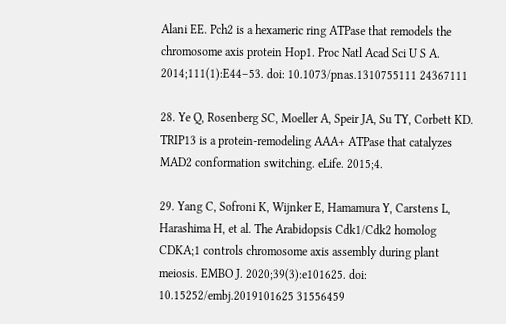Alani EE. Pch2 is a hexameric ring ATPase that remodels the chromosome axis protein Hop1. Proc Natl Acad Sci U S A. 2014;111(1):E44–53. doi: 10.1073/pnas.1310755111 24367111

28. Ye Q, Rosenberg SC, Moeller A, Speir JA, Su TY, Corbett KD. TRIP13 is a protein-remodeling AAA+ ATPase that catalyzes MAD2 conformation switching. eLife. 2015;4.

29. Yang C, Sofroni K, Wijnker E, Hamamura Y, Carstens L, Harashima H, et al. The Arabidopsis Cdk1/Cdk2 homolog CDKA;1 controls chromosome axis assembly during plant meiosis. EMBO J. 2020;39(3):e101625. doi: 10.15252/embj.2019101625 31556459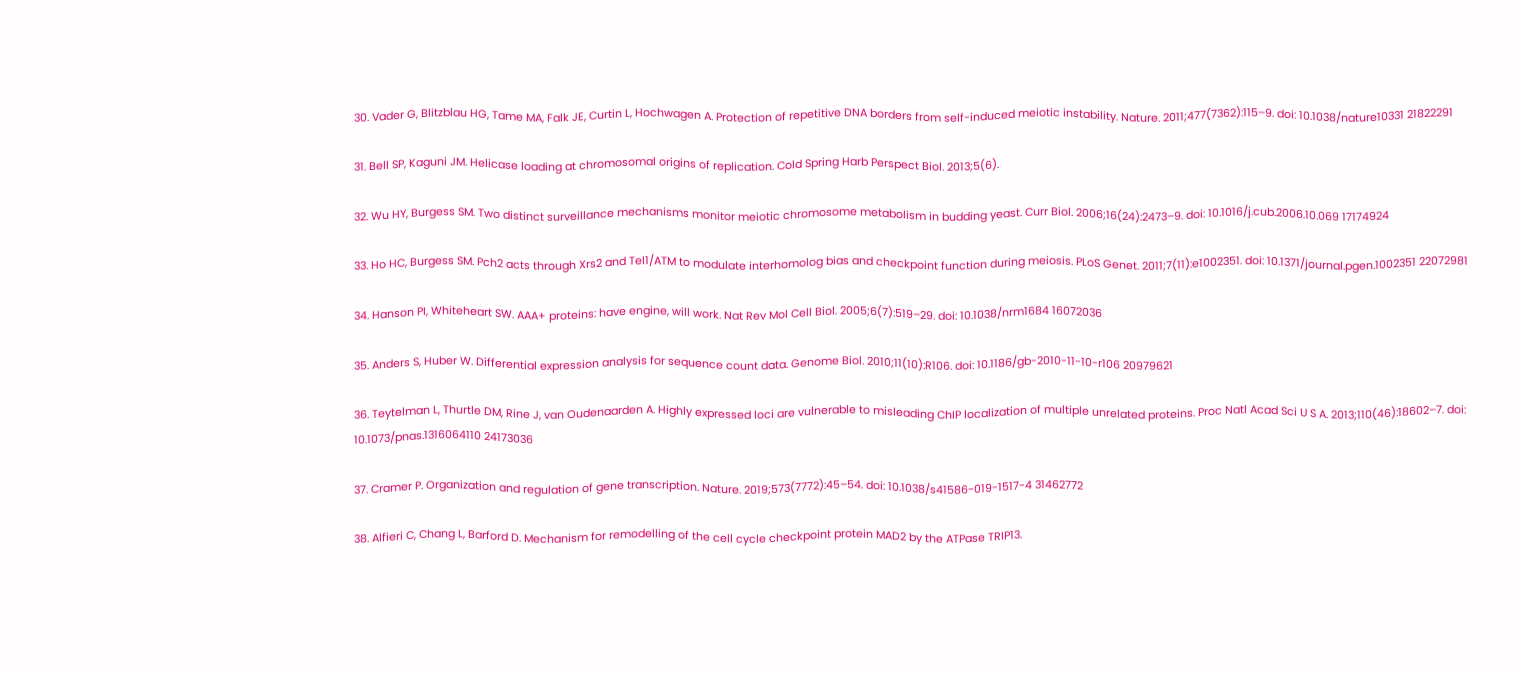30. Vader G, Blitzblau HG, Tame MA, Falk JE, Curtin L, Hochwagen A. Protection of repetitive DNA borders from self-induced meiotic instability. Nature. 2011;477(7362):115–9. doi: 10.1038/nature10331 21822291

31. Bell SP, Kaguni JM. Helicase loading at chromosomal origins of replication. Cold Spring Harb Perspect Biol. 2013;5(6).

32. Wu HY, Burgess SM. Two distinct surveillance mechanisms monitor meiotic chromosome metabolism in budding yeast. Curr Biol. 2006;16(24):2473–9. doi: 10.1016/j.cub.2006.10.069 17174924

33. Ho HC, Burgess SM. Pch2 acts through Xrs2 and Tel1/ATM to modulate interhomolog bias and checkpoint function during meiosis. PLoS Genet. 2011;7(11):e1002351. doi: 10.1371/journal.pgen.1002351 22072981

34. Hanson PI, Whiteheart SW. AAA+ proteins: have engine, will work. Nat Rev Mol Cell Biol. 2005;6(7):519–29. doi: 10.1038/nrm1684 16072036

35. Anders S, Huber W. Differential expression analysis for sequence count data. Genome Biol. 2010;11(10):R106. doi: 10.1186/gb-2010-11-10-r106 20979621

36. Teytelman L, Thurtle DM, Rine J, van Oudenaarden A. Highly expressed loci are vulnerable to misleading ChIP localization of multiple unrelated proteins. Proc Natl Acad Sci U S A. 2013;110(46):18602–7. doi: 10.1073/pnas.1316064110 24173036

37. Cramer P. Organization and regulation of gene transcription. Nature. 2019;573(7772):45–54. doi: 10.1038/s41586-019-1517-4 31462772

38. Alfieri C, Chang L, Barford D. Mechanism for remodelling of the cell cycle checkpoint protein MAD2 by the ATPase TRIP13.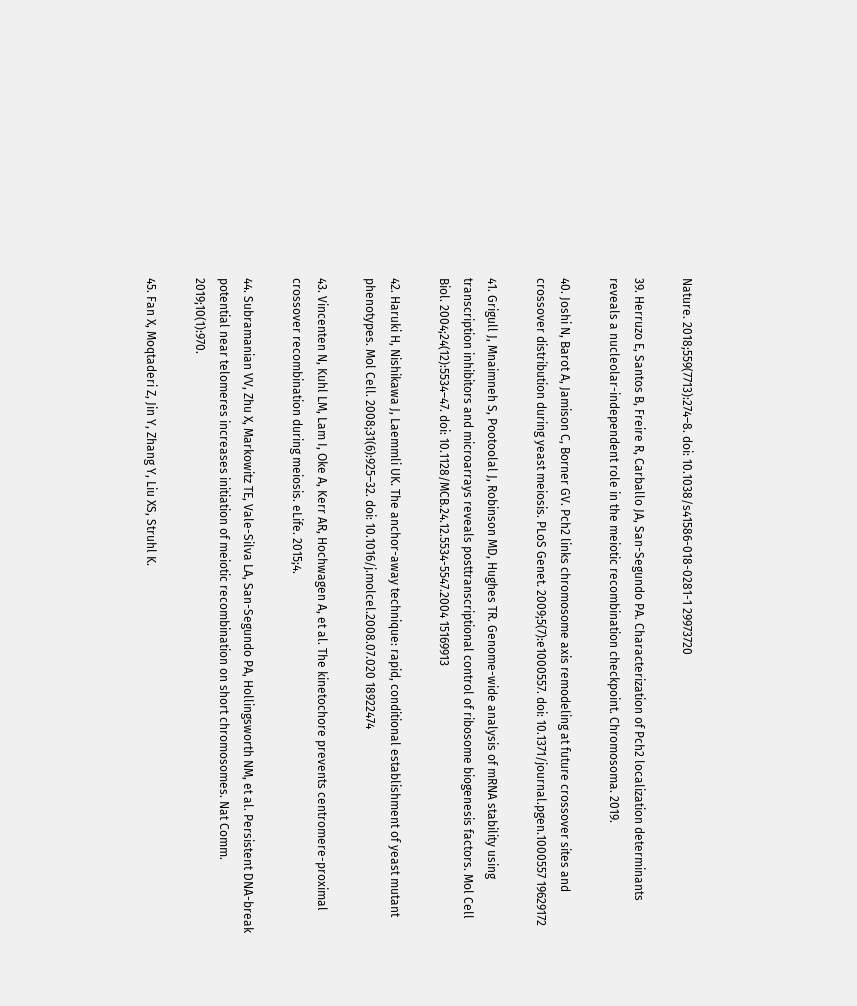Nature. 2018;559(7713):274–8. doi: 10.1038/s41586-018-0281-1 29973720

39. Herruzo E, Santos B, Freire R, Carballo JA, San-Segundo PA. Characterization of Pch2 localization determinants reveals a nucleolar-independent role in the meiotic recombination checkpoint. Chromosoma. 2019.

40. Joshi N, Barot A, Jamison C, Borner GV. Pch2 links chromosome axis remodeling at future crossover sites and crossover distribution during yeast meiosis. PLoS Genet. 2009;5(7):e1000557. doi: 10.1371/journal.pgen.1000557 19629172

41. Grigull J, Mnaimneh S, Pootoolal J, Robinson MD, Hughes TR. Genome-wide analysis of mRNA stability using transcription inhibitors and microarrays reveals posttranscriptional control of ribosome biogenesis factors. Mol Cell Biol. 2004;24(12):5534–47. doi: 10.1128/MCB.24.12.5534-5547.2004 15169913

42. Haruki H, Nishikawa J, Laemmli UK. The anchor-away technique: rapid, conditional establishment of yeast mutant phenotypes. Mol Cell. 2008;31(6):925–32. doi: 10.1016/j.molcel.2008.07.020 18922474

43. Vincenten N, Kuhl LM, Lam I, Oke A, Kerr AR, Hochwagen A, et al. The kinetochore prevents centromere-proximal crossover recombination during meiosis. eLife. 2015;4.

44. Subramanian VV, Zhu X, Markowitz TE, Vale-Silva LA, San-Segundo PA, Hollingsworth NM, et al. Persistent DNA-break potential near telomeres increases initiation of meiotic recombination on short chromosomes. Nat Comm. 2019;10(1):970.

45. Fan X, Moqtaderi Z, Jin Y, Zhang Y, Liu XS, Struhl K.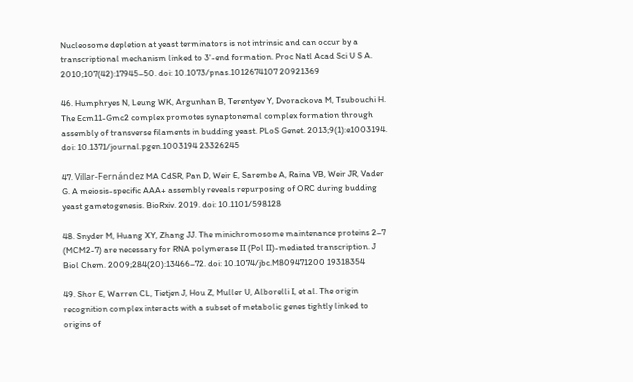Nucleosome depletion at yeast terminators is not intrinsic and can occur by a transcriptional mechanism linked to 3'-end formation. Proc Natl Acad Sci U S A. 2010;107(42):17945–50. doi: 10.1073/pnas.1012674107 20921369

46. Humphryes N, Leung WK, Argunhan B, Terentyev Y, Dvorackova M, Tsubouchi H. The Ecm11-Gmc2 complex promotes synaptonemal complex formation through assembly of transverse filaments in budding yeast. PLoS Genet. 2013;9(1):e1003194. doi: 10.1371/journal.pgen.1003194 23326245

47. Villar-Fernández MA CdSR, Pan D, Weir E, Sarembe A, Raina VB, Weir JR, Vader G. A meiosis-specific AAA+ assembly reveals repurposing of ORC during budding yeast gametogenesis. BioRxiv. 2019. doi: 10.1101/598128

48. Snyder M, Huang XY, Zhang JJ. The minichromosome maintenance proteins 2–7 (MCM2-7) are necessary for RNA polymerase II (Pol II)-mediated transcription. J Biol Chem. 2009;284(20):13466–72. doi: 10.1074/jbc.M809471200 19318354

49. Shor E, Warren CL, Tietjen J, Hou Z, Muller U, Alborelli I, et al. The origin recognition complex interacts with a subset of metabolic genes tightly linked to origins of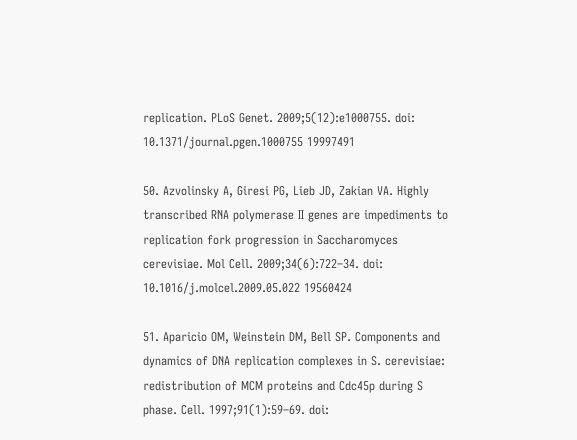replication. PLoS Genet. 2009;5(12):e1000755. doi: 10.1371/journal.pgen.1000755 19997491

50. Azvolinsky A, Giresi PG, Lieb JD, Zakian VA. Highly transcribed RNA polymerase II genes are impediments to replication fork progression in Saccharomyces cerevisiae. Mol Cell. 2009;34(6):722–34. doi: 10.1016/j.molcel.2009.05.022 19560424

51. Aparicio OM, Weinstein DM, Bell SP. Components and dynamics of DNA replication complexes in S. cerevisiae: redistribution of MCM proteins and Cdc45p during S phase. Cell. 1997;91(1):59–69. doi: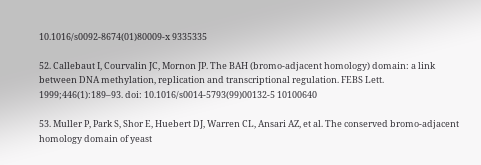10.1016/s0092-8674(01)80009-x 9335335

52. Callebaut I, Courvalin JC, Mornon JP. The BAH (bromo-adjacent homology) domain: a link between DNA methylation, replication and transcriptional regulation. FEBS Lett. 1999;446(1):189–93. doi: 10.1016/s0014-5793(99)00132-5 10100640

53. Muller P, Park S, Shor E, Huebert DJ, Warren CL, Ansari AZ, et al. The conserved bromo-adjacent homology domain of yeast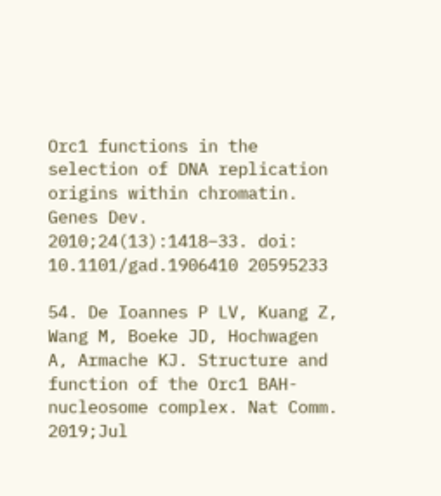Orc1 functions in the selection of DNA replication origins within chromatin. Genes Dev. 2010;24(13):1418–33. doi: 10.1101/gad.1906410 20595233

54. De Ioannes P LV, Kuang Z, Wang M, Boeke JD, Hochwagen A, Armache KJ. Structure and function of the Orc1 BAH-nucleosome complex. Nat Comm. 2019;Jul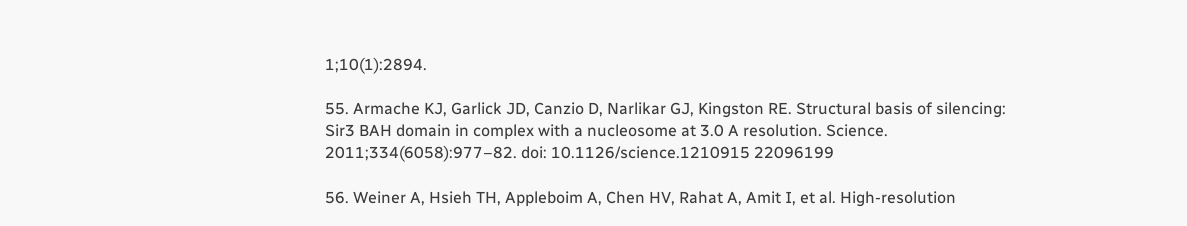1;10(1):2894.

55. Armache KJ, Garlick JD, Canzio D, Narlikar GJ, Kingston RE. Structural basis of silencing: Sir3 BAH domain in complex with a nucleosome at 3.0 A resolution. Science. 2011;334(6058):977–82. doi: 10.1126/science.1210915 22096199

56. Weiner A, Hsieh TH, Appleboim A, Chen HV, Rahat A, Amit I, et al. High-resolution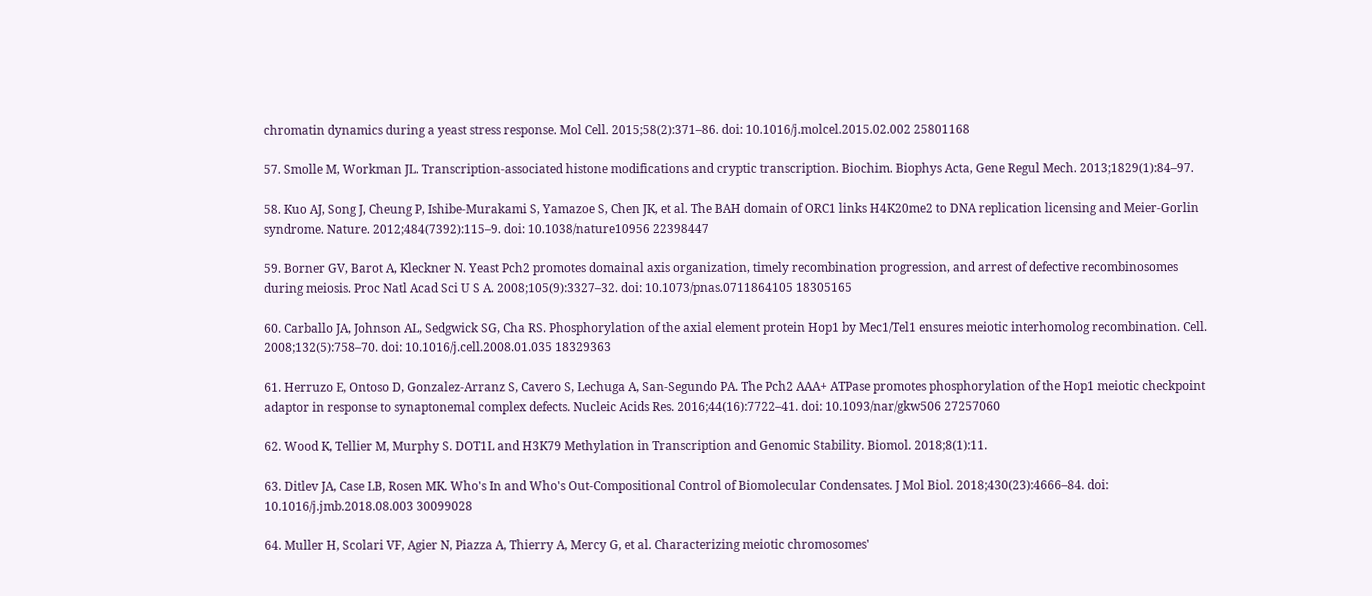chromatin dynamics during a yeast stress response. Mol Cell. 2015;58(2):371–86. doi: 10.1016/j.molcel.2015.02.002 25801168

57. Smolle M, Workman JL. Transcription-associated histone modifications and cryptic transcription. Biochim. Biophys Acta, Gene Regul Mech. 2013;1829(1):84–97.

58. Kuo AJ, Song J, Cheung P, Ishibe-Murakami S, Yamazoe S, Chen JK, et al. The BAH domain of ORC1 links H4K20me2 to DNA replication licensing and Meier-Gorlin syndrome. Nature. 2012;484(7392):115–9. doi: 10.1038/nature10956 22398447

59. Borner GV, Barot A, Kleckner N. Yeast Pch2 promotes domainal axis organization, timely recombination progression, and arrest of defective recombinosomes during meiosis. Proc Natl Acad Sci U S A. 2008;105(9):3327–32. doi: 10.1073/pnas.0711864105 18305165

60. Carballo JA, Johnson AL, Sedgwick SG, Cha RS. Phosphorylation of the axial element protein Hop1 by Mec1/Tel1 ensures meiotic interhomolog recombination. Cell. 2008;132(5):758–70. doi: 10.1016/j.cell.2008.01.035 18329363

61. Herruzo E, Ontoso D, Gonzalez-Arranz S, Cavero S, Lechuga A, San-Segundo PA. The Pch2 AAA+ ATPase promotes phosphorylation of the Hop1 meiotic checkpoint adaptor in response to synaptonemal complex defects. Nucleic Acids Res. 2016;44(16):7722–41. doi: 10.1093/nar/gkw506 27257060

62. Wood K, Tellier M, Murphy S. DOT1L and H3K79 Methylation in Transcription and Genomic Stability. Biomol. 2018;8(1):11.

63. Ditlev JA, Case LB, Rosen MK. Who's In and Who's Out-Compositional Control of Biomolecular Condensates. J Mol Biol. 2018;430(23):4666–84. doi: 10.1016/j.jmb.2018.08.003 30099028

64. Muller H, Scolari VF, Agier N, Piazza A, Thierry A, Mercy G, et al. Characterizing meiotic chromosomes'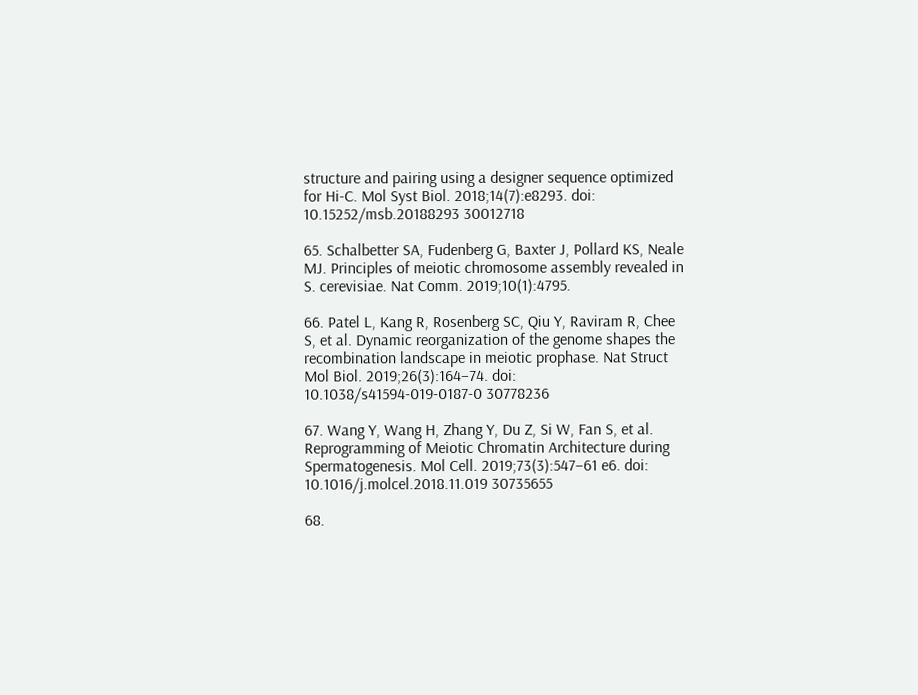structure and pairing using a designer sequence optimized for Hi-C. Mol Syst Biol. 2018;14(7):e8293. doi: 10.15252/msb.20188293 30012718

65. Schalbetter SA, Fudenberg G, Baxter J, Pollard KS, Neale MJ. Principles of meiotic chromosome assembly revealed in S. cerevisiae. Nat Comm. 2019;10(1):4795.

66. Patel L, Kang R, Rosenberg SC, Qiu Y, Raviram R, Chee S, et al. Dynamic reorganization of the genome shapes the recombination landscape in meiotic prophase. Nat Struct Mol Biol. 2019;26(3):164–74. doi: 10.1038/s41594-019-0187-0 30778236

67. Wang Y, Wang H, Zhang Y, Du Z, Si W, Fan S, et al. Reprogramming of Meiotic Chromatin Architecture during Spermatogenesis. Mol Cell. 2019;73(3):547–61 e6. doi: 10.1016/j.molcel.2018.11.019 30735655

68.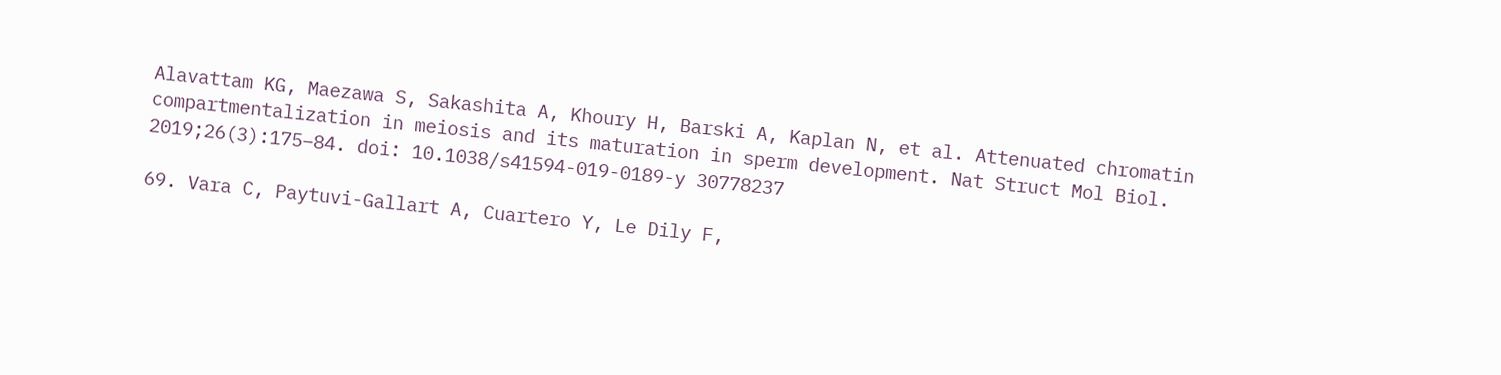Alavattam KG, Maezawa S, Sakashita A, Khoury H, Barski A, Kaplan N, et al. Attenuated chromatin compartmentalization in meiosis and its maturation in sperm development. Nat Struct Mol Biol. 2019;26(3):175–84. doi: 10.1038/s41594-019-0189-y 30778237

69. Vara C, Paytuvi-Gallart A, Cuartero Y, Le Dily F,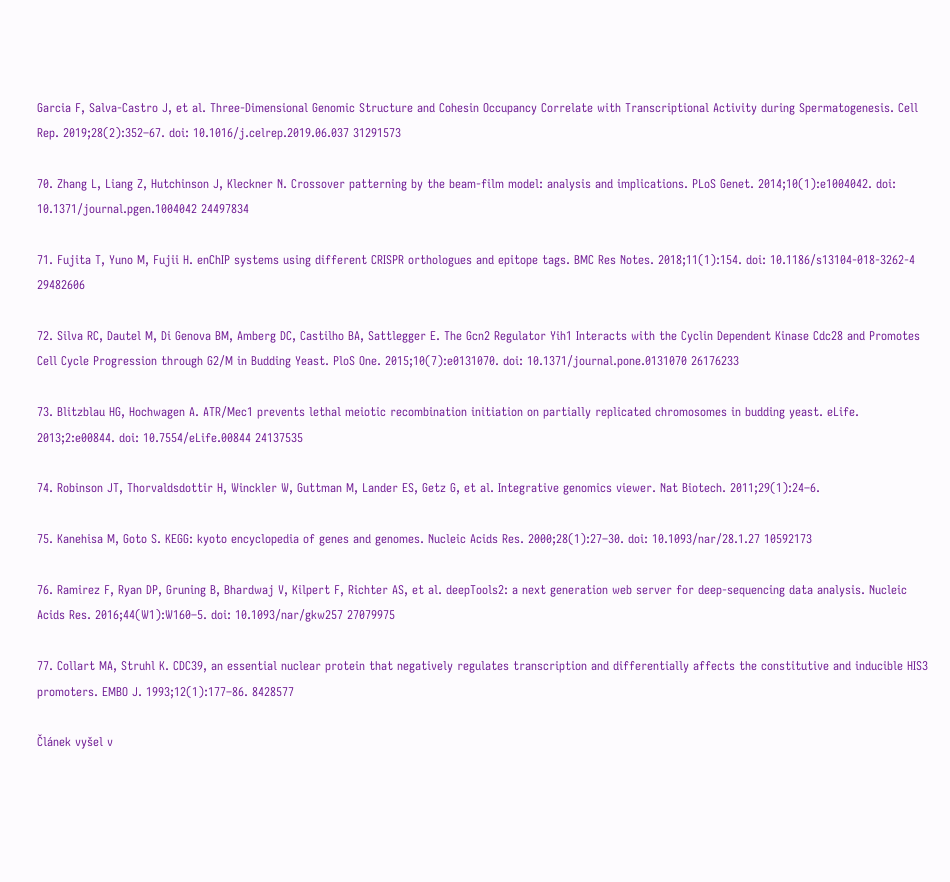Garcia F, Salva-Castro J, et al. Three-Dimensional Genomic Structure and Cohesin Occupancy Correlate with Transcriptional Activity during Spermatogenesis. Cell Rep. 2019;28(2):352–67. doi: 10.1016/j.celrep.2019.06.037 31291573

70. Zhang L, Liang Z, Hutchinson J, Kleckner N. Crossover patterning by the beam-film model: analysis and implications. PLoS Genet. 2014;10(1):e1004042. doi: 10.1371/journal.pgen.1004042 24497834

71. Fujita T, Yuno M, Fujii H. enChIP systems using different CRISPR orthologues and epitope tags. BMC Res Notes. 2018;11(1):154. doi: 10.1186/s13104-018-3262-4 29482606

72. Silva RC, Dautel M, Di Genova BM, Amberg DC, Castilho BA, Sattlegger E. The Gcn2 Regulator Yih1 Interacts with the Cyclin Dependent Kinase Cdc28 and Promotes Cell Cycle Progression through G2/M in Budding Yeast. PloS One. 2015;10(7):e0131070. doi: 10.1371/journal.pone.0131070 26176233

73. Blitzblau HG, Hochwagen A. ATR/Mec1 prevents lethal meiotic recombination initiation on partially replicated chromosomes in budding yeast. eLife. 2013;2:e00844. doi: 10.7554/eLife.00844 24137535

74. Robinson JT, Thorvaldsdottir H, Winckler W, Guttman M, Lander ES, Getz G, et al. Integrative genomics viewer. Nat Biotech. 2011;29(1):24–6.

75. Kanehisa M, Goto S. KEGG: kyoto encyclopedia of genes and genomes. Nucleic Acids Res. 2000;28(1):27–30. doi: 10.1093/nar/28.1.27 10592173

76. Ramirez F, Ryan DP, Gruning B, Bhardwaj V, Kilpert F, Richter AS, et al. deepTools2: a next generation web server for deep-sequencing data analysis. Nucleic Acids Res. 2016;44(W1):W160–5. doi: 10.1093/nar/gkw257 27079975

77. Collart MA, Struhl K. CDC39, an essential nuclear protein that negatively regulates transcription and differentially affects the constitutive and inducible HIS3 promoters. EMBO J. 1993;12(1):177–86. 8428577

Článek vyšel v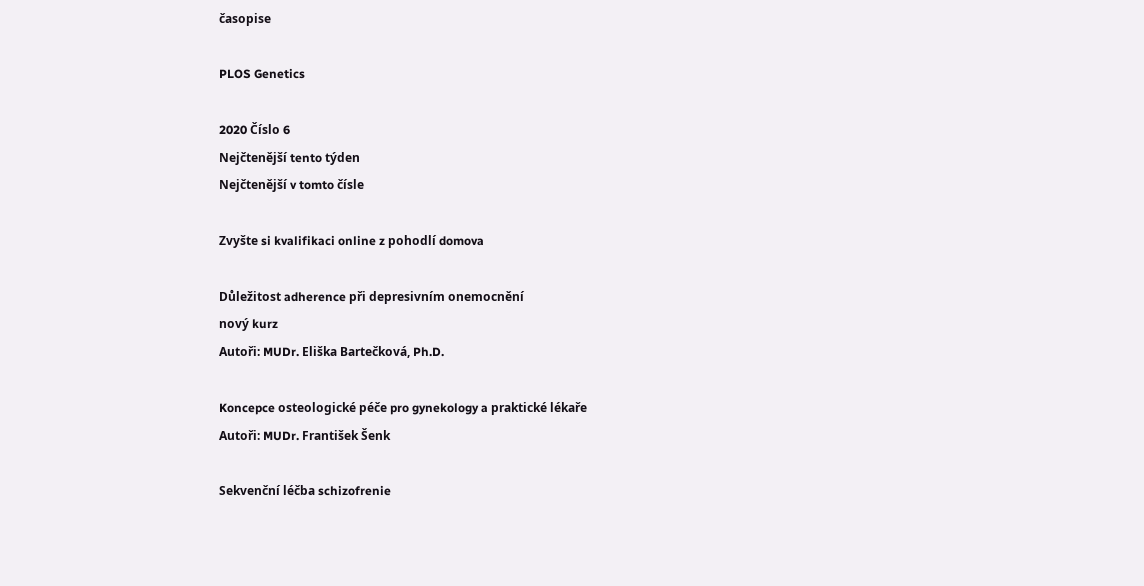časopise

PLOS Genetics

2020 Číslo 6
Nejčtenější tento týden
Nejčtenější v tomto čísle

Zvyšte si kvalifikaci online z pohodlí domova

Důležitost adherence při depresivním onemocnění
nový kurz
Autoři: MUDr. Eliška Bartečková, Ph.D.

Koncepce osteologické péče pro gynekology a praktické lékaře
Autoři: MUDr. František Šenk

Sekvenční léčba schizofrenie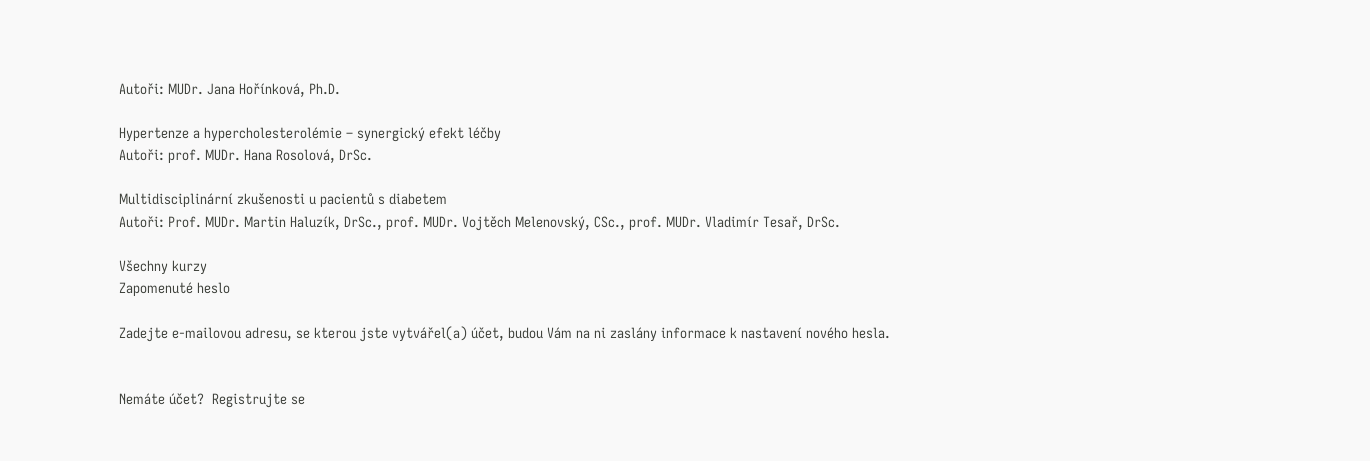Autoři: MUDr. Jana Hořínková, Ph.D.

Hypertenze a hypercholesterolémie – synergický efekt léčby
Autoři: prof. MUDr. Hana Rosolová, DrSc.

Multidisciplinární zkušenosti u pacientů s diabetem
Autoři: Prof. MUDr. Martin Haluzík, DrSc., prof. MUDr. Vojtěch Melenovský, CSc., prof. MUDr. Vladimír Tesař, DrSc.

Všechny kurzy
Zapomenuté heslo

Zadejte e-mailovou adresu, se kterou jste vytvářel(a) účet, budou Vám na ni zaslány informace k nastavení nového hesla.


Nemáte účet?  Registrujte se